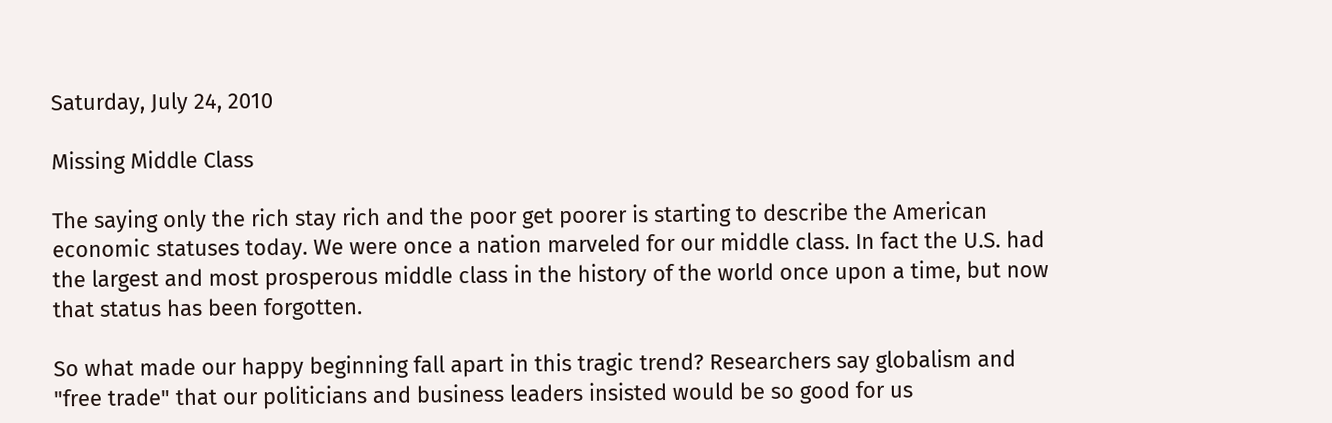Saturday, July 24, 2010

Missing Middle Class

The saying only the rich stay rich and the poor get poorer is starting to describe the American economic statuses today. We were once a nation marveled for our middle class. In fact the U.S. had the largest and most prosperous middle class in the history of the world once upon a time, but now that status has been forgotten.

So what made our happy beginning fall apart in this tragic trend? Researchers say globalism and "free trade" that our politicians and business leaders insisted would be so good for us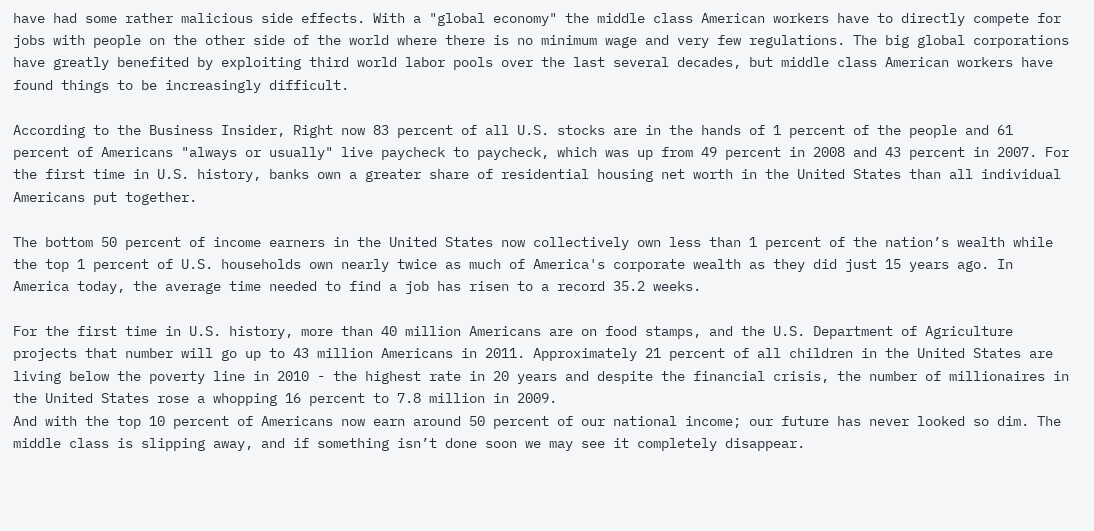have had some rather malicious side effects. With a "global economy" the middle class American workers have to directly compete for jobs with people on the other side of the world where there is no minimum wage and very few regulations. The big global corporations have greatly benefited by exploiting third world labor pools over the last several decades, but middle class American workers have found things to be increasingly difficult.

According to the Business Insider, Right now 83 percent of all U.S. stocks are in the hands of 1 percent of the people and 61 percent of Americans "always or usually" live paycheck to paycheck, which was up from 49 percent in 2008 and 43 percent in 2007. For the first time in U.S. history, banks own a greater share of residential housing net worth in the United States than all individual Americans put together.

The bottom 50 percent of income earners in the United States now collectively own less than 1 percent of the nation’s wealth while the top 1 percent of U.S. households own nearly twice as much of America's corporate wealth as they did just 15 years ago. In America today, the average time needed to find a job has risen to a record 35.2 weeks.

For the first time in U.S. history, more than 40 million Americans are on food stamps, and the U.S. Department of Agriculture projects that number will go up to 43 million Americans in 2011. Approximately 21 percent of all children in the United States are living below the poverty line in 2010 - the highest rate in 20 years and despite the financial crisis, the number of millionaires in the United States rose a whopping 16 percent to 7.8 million in 2009.
And with the top 10 percent of Americans now earn around 50 percent of our national income; our future has never looked so dim. The middle class is slipping away, and if something isn’t done soon we may see it completely disappear.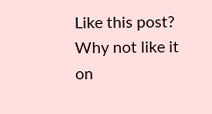Like this post? Why not like it on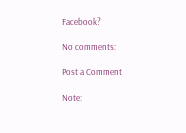Facebook?

No comments:

Post a Comment

Note: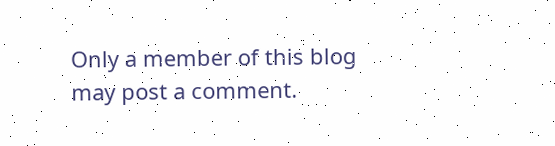Only a member of this blog may post a comment.